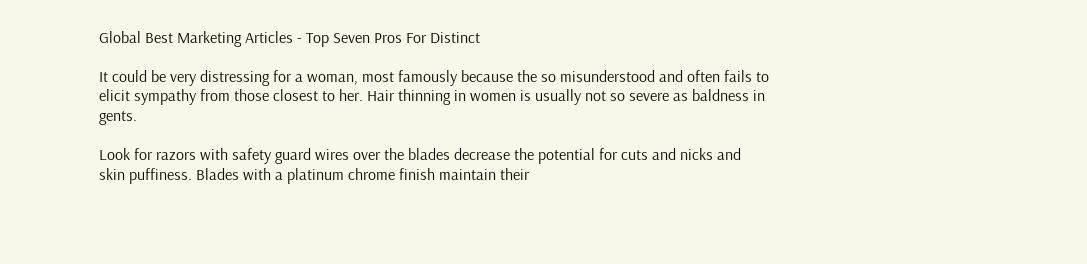Global Best Marketing Articles - Top Seven Pros For Distinct

It could be very distressing for a woman, most famously because the so misunderstood and often fails to elicit sympathy from those closest to her. Hair thinning in women is usually not so severe as baldness in gents.

Look for razors with safety guard wires over the blades decrease the potential for cuts and nicks and skin puffiness. Blades with a platinum chrome finish maintain their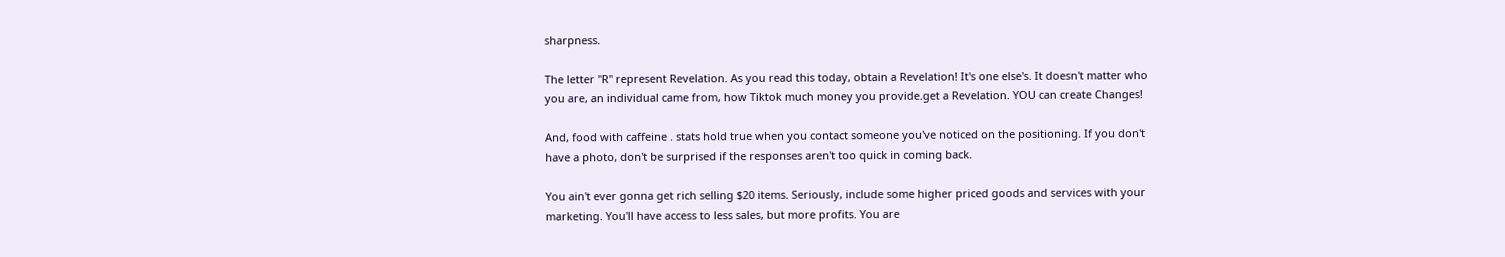sharpness.

The letter "R" represent Revelation. As you read this today, obtain a Revelation! It's one else's. It doesn't matter who you are, an individual came from, how Tiktok much money you provide.get a Revelation. YOU can create Changes!

And, food with caffeine . stats hold true when you contact someone you've noticed on the positioning. If you don't have a photo, don't be surprised if the responses aren't too quick in coming back.

You ain't ever gonna get rich selling $20 items. Seriously, include some higher priced goods and services with your marketing. You'll have access to less sales, but more profits. You are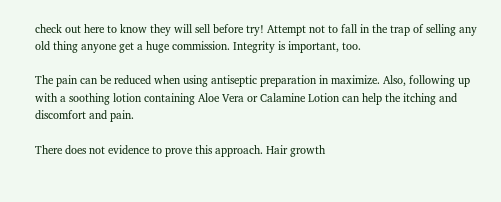check out here to know they will sell before try! Attempt not to fall in the trap of selling any old thing anyone get a huge commission. Integrity is important, too.

The pain can be reduced when using antiseptic preparation in maximize. Also, following up with a soothing lotion containing Aloe Vera or Calamine Lotion can help the itching and discomfort and pain.

There does not evidence to prove this approach. Hair growth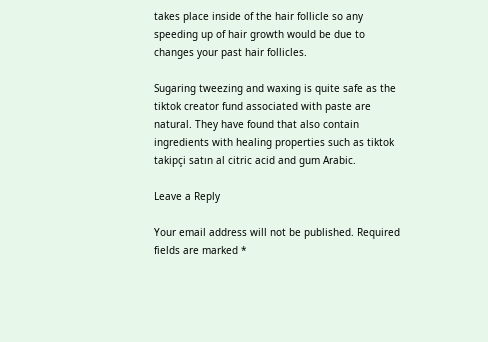takes place inside of the hair follicle so any speeding up of hair growth would be due to changes your past hair follicles.

Sugaring tweezing and waxing is quite safe as the tiktok creator fund associated with paste are natural. They have found that also contain ingredients with healing properties such as tiktok takipçi satın al citric acid and gum Arabic.

Leave a Reply

Your email address will not be published. Required fields are marked *